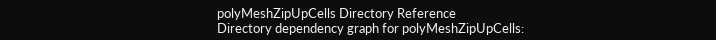polyMeshZipUpCells Directory Reference
Directory dependency graph for polyMeshZipUpCells: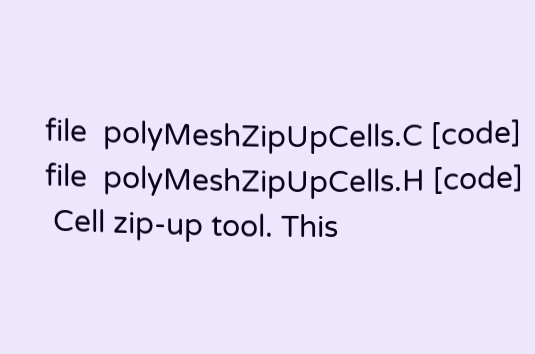file  polyMeshZipUpCells.C [code]
file  polyMeshZipUpCells.H [code]
 Cell zip-up tool. This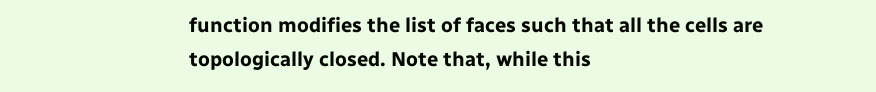function modifies the list of faces such that all the cells are topologically closed. Note that, while this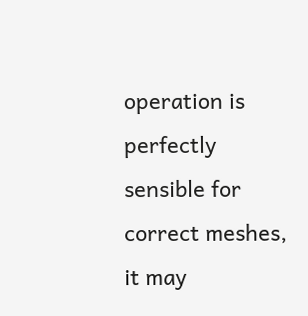operation is perfectly sensible for correct meshes, it may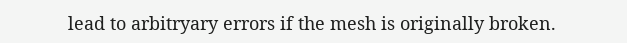lead to arbitryary errors if the mesh is originally broken.